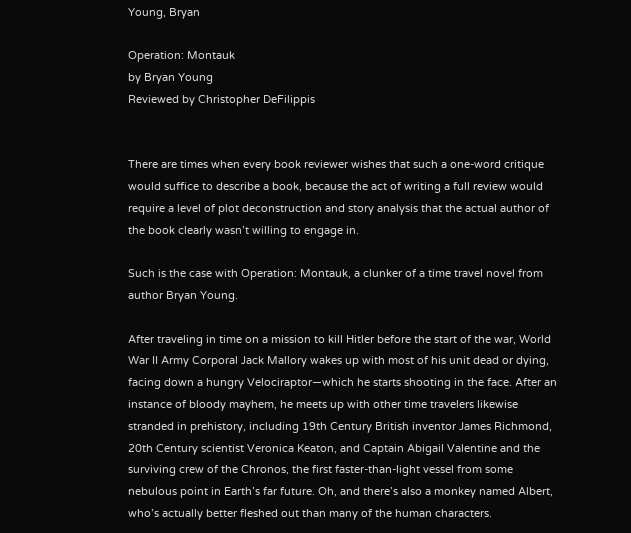Young, Bryan

Operation: Montauk
by Bryan Young
Reviewed by Christopher DeFilippis


There are times when every book reviewer wishes that such a one-word critique would suffice to describe a book, because the act of writing a full review would require a level of plot deconstruction and story analysis that the actual author of the book clearly wasn’t willing to engage in.

Such is the case with Operation: Montauk, a clunker of a time travel novel from author Bryan Young.

After traveling in time on a mission to kill Hitler before the start of the war, World War II Army Corporal Jack Mallory wakes up with most of his unit dead or dying, facing down a hungry Velociraptor—which he starts shooting in the face. After an instance of bloody mayhem, he meets up with other time travelers likewise stranded in prehistory, including 19th Century British inventor James Richmond, 20th Century scientist Veronica Keaton, and Captain Abigail Valentine and the surviving crew of the Chronos, the first faster-than-light vessel from some nebulous point in Earth’s far future. Oh, and there’s also a monkey named Albert, who’s actually better fleshed out than many of the human characters.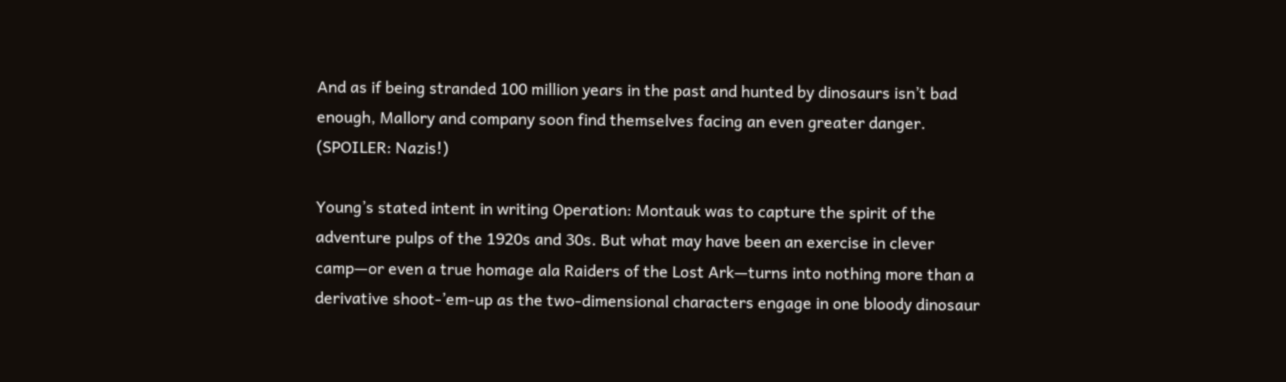And as if being stranded 100 million years in the past and hunted by dinosaurs isn’t bad enough, Mallory and company soon find themselves facing an even greater danger. (SPOILER: Nazis!)

Young’s stated intent in writing Operation: Montauk was to capture the spirit of the adventure pulps of the 1920s and 30s. But what may have been an exercise in clever camp—or even a true homage ala Raiders of the Lost Ark—turns into nothing more than a derivative shoot-’em-up as the two-dimensional characters engage in one bloody dinosaur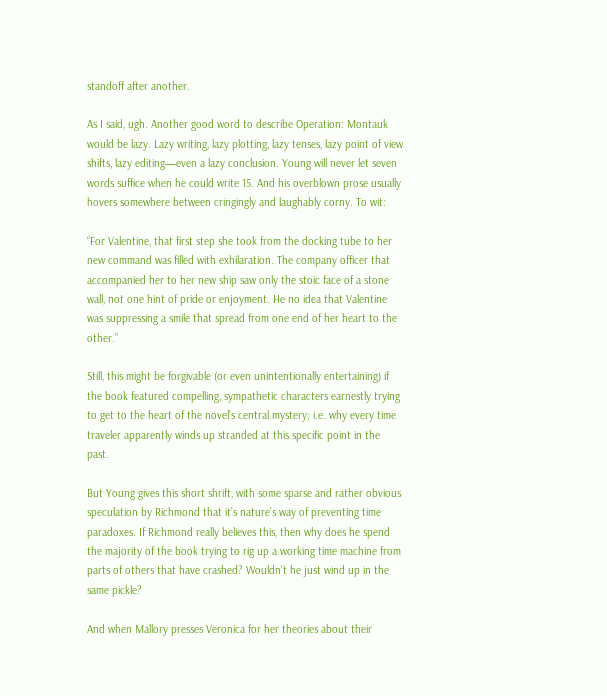standoff after another.

As I said, ugh. Another good word to describe Operation: Montauk would be lazy. Lazy writing, lazy plotting, lazy tenses, lazy point of view shifts, lazy editing—even a lazy conclusion. Young will never let seven words suffice when he could write 15. And his overblown prose usually hovers somewhere between cringingly and laughably corny. To wit:

“For Valentine, that first step she took from the docking tube to her new command was filled with exhilaration. The company officer that accompanied her to her new ship saw only the stoic face of a stone wall, not one hint of pride or enjoyment. He no idea that Valentine was suppressing a smile that spread from one end of her heart to the other.”

Still, this might be forgivable (or even unintentionally entertaining) if the book featured compelling, sympathetic characters earnestly trying to get to the heart of the novel’s central mystery; i.e. why every time traveler apparently winds up stranded at this specific point in the past.

But Young gives this short shrift, with some sparse and rather obvious speculation by Richmond that it’s nature’s way of preventing time paradoxes. If Richmond really believes this, then why does he spend the majority of the book trying to rig up a working time machine from parts of others that have crashed? Wouldn’t he just wind up in the same pickle?

And when Mallory presses Veronica for her theories about their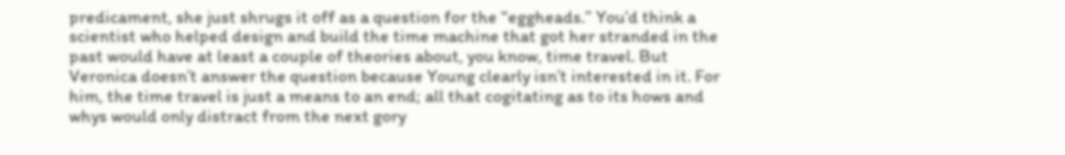predicament, she just shrugs it off as a question for the “eggheads.” You’d think a scientist who helped design and build the time machine that got her stranded in the past would have at least a couple of theories about, you know, time travel. But Veronica doesn’t answer the question because Young clearly isn’t interested in it. For him, the time travel is just a means to an end; all that cogitating as to its hows and whys would only distract from the next gory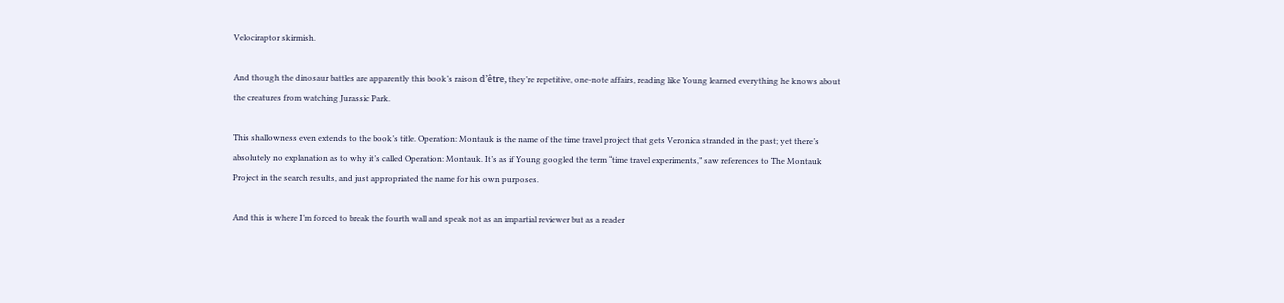Velociraptor skirmish.

And though the dinosaur battles are apparently this book’s raison d’être, they’re repetitive, one-note affairs, reading like Young learned everything he knows about the creatures from watching Jurassic Park.

This shallowness even extends to the book’s title. Operation: Montauk is the name of the time travel project that gets Veronica stranded in the past; yet there’s absolutely no explanation as to why it’s called Operation: Montauk. It’s as if Young googled the term “time travel experiments,” saw references to The Montauk Project in the search results, and just appropriated the name for his own purposes.

And this is where I’m forced to break the fourth wall and speak not as an impartial reviewer but as a reader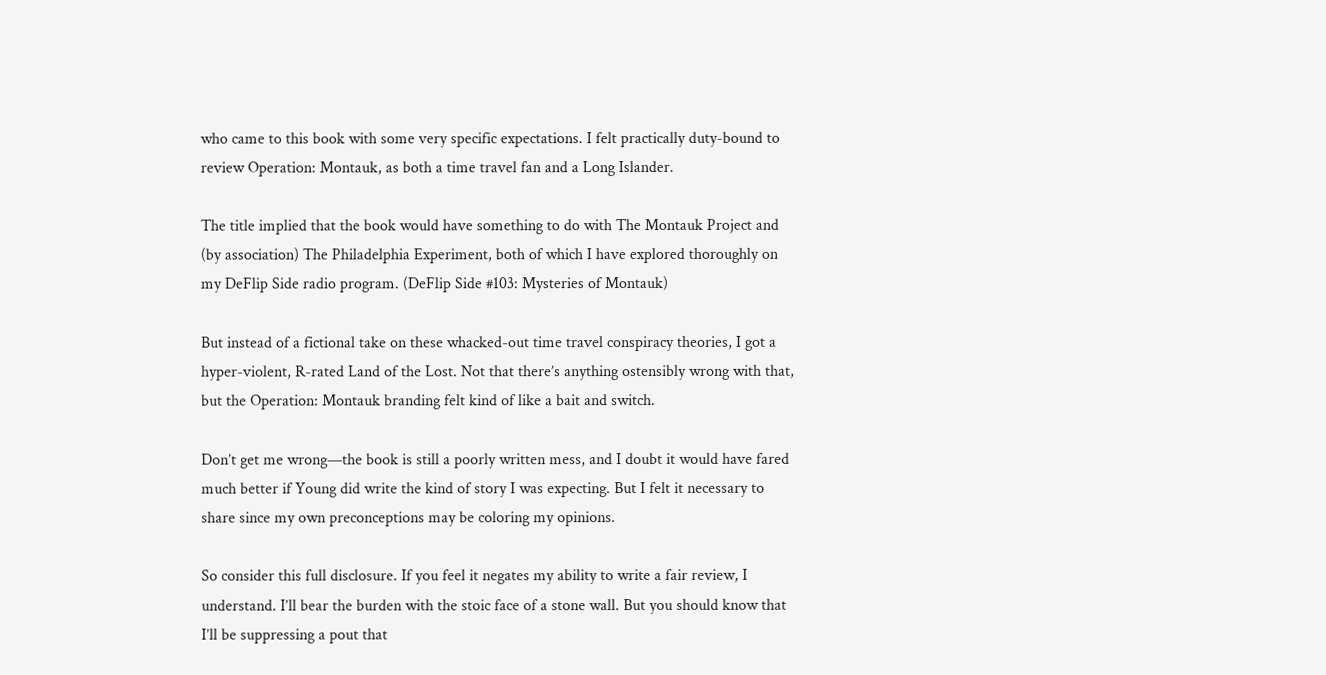who came to this book with some very specific expectations. I felt practically duty-bound to review Operation: Montauk, as both a time travel fan and a Long Islander.

The title implied that the book would have something to do with The Montauk Project and (by association) The Philadelphia Experiment, both of which I have explored thoroughly on my DeFlip Side radio program. (DeFlip Side #103: Mysteries of Montauk)

But instead of a fictional take on these whacked-out time travel conspiracy theories, I got a hyper-violent, R-rated Land of the Lost. Not that there’s anything ostensibly wrong with that, but the Operation: Montauk branding felt kind of like a bait and switch.

Don’t get me wrong—the book is still a poorly written mess, and I doubt it would have fared much better if Young did write the kind of story I was expecting. But I felt it necessary to share since my own preconceptions may be coloring my opinions.

So consider this full disclosure. If you feel it negates my ability to write a fair review, I understand. I’ll bear the burden with the stoic face of a stone wall. But you should know that I’ll be suppressing a pout that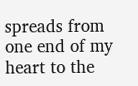spreads from one end of my heart to the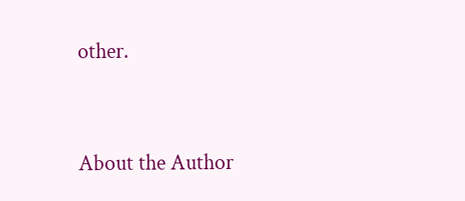other.


About the Author